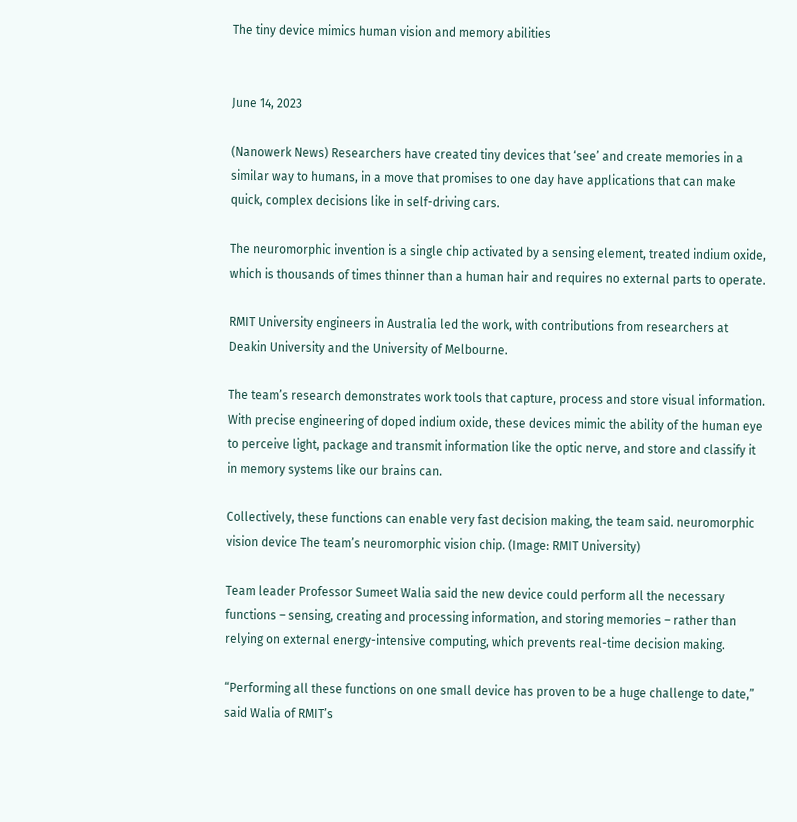The tiny device mimics human vision and memory abilities


June 14, 2023

(Nanowerk News) Researchers have created tiny devices that ‘see’ and create memories in a similar way to humans, in a move that promises to one day have applications that can make quick, complex decisions like in self-driving cars.

The neuromorphic invention is a single chip activated by a sensing element, treated indium oxide, which is thousands of times thinner than a human hair and requires no external parts to operate.

RMIT University engineers in Australia led the work, with contributions from researchers at Deakin University and the University of Melbourne.

The team’s research demonstrates work tools that capture, process and store visual information. With precise engineering of doped indium oxide, these devices mimic the ability of the human eye to perceive light, package and transmit information like the optic nerve, and store and classify it in memory systems like our brains can.

Collectively, these functions can enable very fast decision making, the team said. neuromorphic vision device The team’s neuromorphic vision chip. (Image: RMIT University)

Team leader Professor Sumeet Walia said the new device could perform all the necessary functions – sensing, creating and processing information, and storing memories – rather than relying on external energy-intensive computing, which prevents real-time decision making.

“Performing all these functions on one small device has proven to be a huge challenge to date,” said Walia of RMIT’s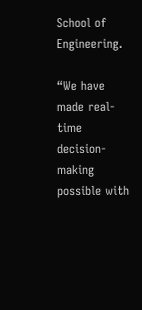School of Engineering.

“We have made real-time decision-making possible with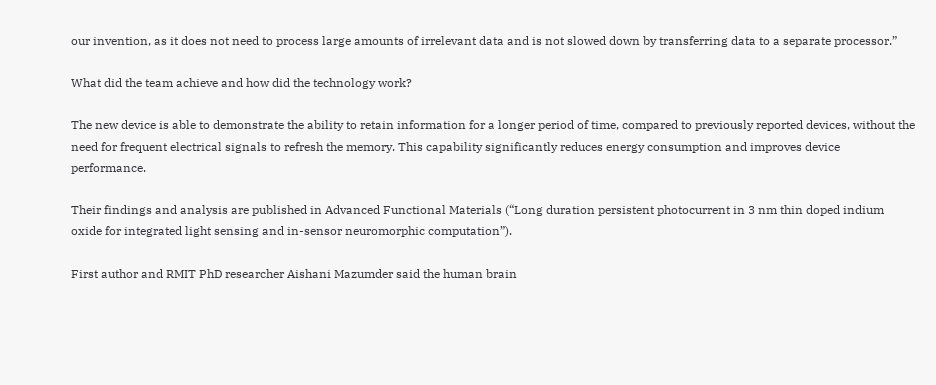our invention, as it does not need to process large amounts of irrelevant data and is not slowed down by transferring data to a separate processor.”

What did the team achieve and how did the technology work?

The new device is able to demonstrate the ability to retain information for a longer period of time, compared to previously reported devices, without the need for frequent electrical signals to refresh the memory. This capability significantly reduces energy consumption and improves device performance.

Their findings and analysis are published in Advanced Functional Materials (“Long duration persistent photocurrent in 3 nm thin doped indium oxide for integrated light sensing and in-sensor neuromorphic computation”).

First author and RMIT PhD researcher Aishani Mazumder said the human brain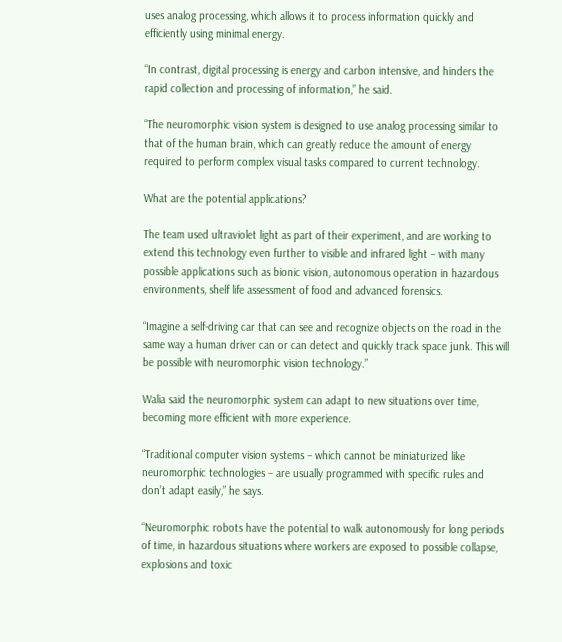uses analog processing, which allows it to process information quickly and efficiently using minimal energy.

“In contrast, digital processing is energy and carbon intensive, and hinders the rapid collection and processing of information,” he said.

“The neuromorphic vision system is designed to use analog processing similar to that of the human brain, which can greatly reduce the amount of energy required to perform complex visual tasks compared to current technology.

What are the potential applications?

The team used ultraviolet light as part of their experiment, and are working to extend this technology even further to visible and infrared light – with many possible applications such as bionic vision, autonomous operation in hazardous environments, shelf life assessment of food and advanced forensics.

“Imagine a self-driving car that can see and recognize objects on the road in the same way a human driver can or can detect and quickly track space junk. This will be possible with neuromorphic vision technology.”

Walia said the neuromorphic system can adapt to new situations over time, becoming more efficient with more experience.

“Traditional computer vision systems – which cannot be miniaturized like neuromorphic technologies – are usually programmed with specific rules and don’t adapt easily,” he says.

“Neuromorphic robots have the potential to walk autonomously for long periods of time, in hazardous situations where workers are exposed to possible collapse, explosions and toxic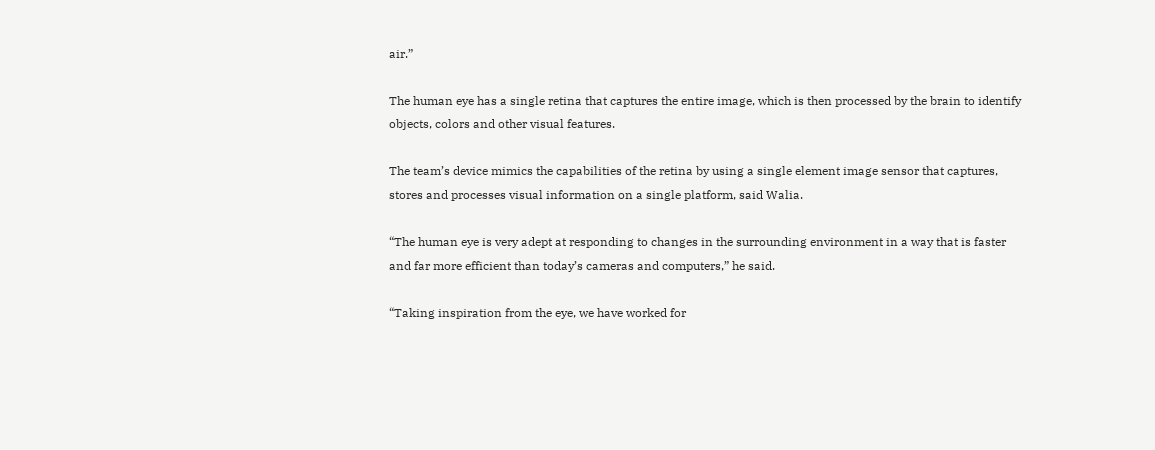air.”

The human eye has a single retina that captures the entire image, which is then processed by the brain to identify objects, colors and other visual features.

The team’s device mimics the capabilities of the retina by using a single element image sensor that captures, stores and processes visual information on a single platform, said Walia.

“The human eye is very adept at responding to changes in the surrounding environment in a way that is faster and far more efficient than today’s cameras and computers,” he said.

“Taking inspiration from the eye, we have worked for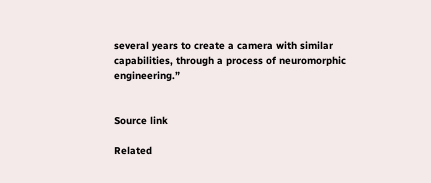several years to create a camera with similar capabilities, through a process of neuromorphic engineering.”


Source link

Related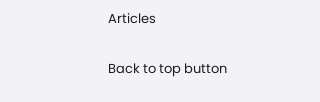Articles

Back to top button